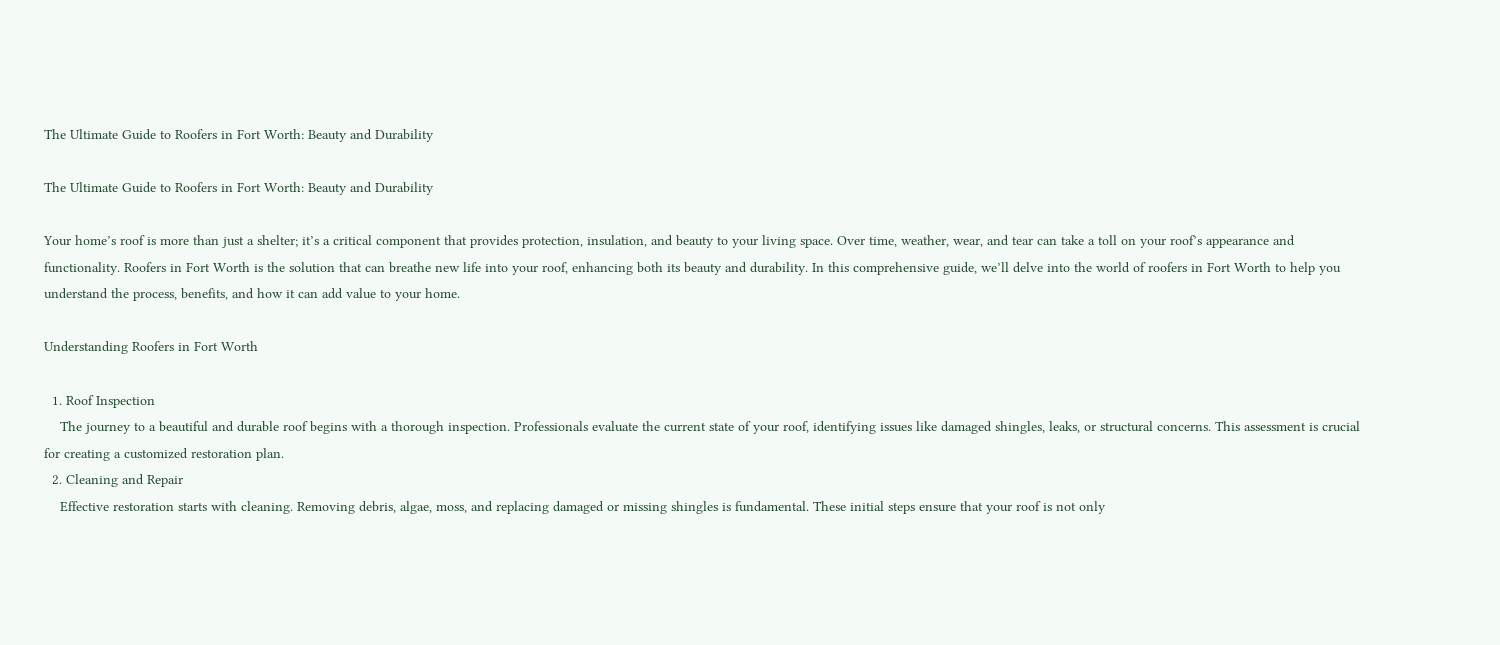The Ultimate Guide to Roofers in Fort Worth: Beauty and Durability

The Ultimate Guide to Roofers in Fort Worth: Beauty and Durability

Your home’s roof is more than just a shelter; it’s a critical component that provides protection, insulation, and beauty to your living space. Over time, weather, wear, and tear can take a toll on your roof’s appearance and functionality. Roofers in Fort Worth is the solution that can breathe new life into your roof, enhancing both its beauty and durability. In this comprehensive guide, we’ll delve into the world of roofers in Fort Worth to help you understand the process, benefits, and how it can add value to your home.

Understanding Roofers in Fort Worth

  1. Roof Inspection
    The journey to a beautiful and durable roof begins with a thorough inspection. Professionals evaluate the current state of your roof, identifying issues like damaged shingles, leaks, or structural concerns. This assessment is crucial for creating a customized restoration plan.
  2. Cleaning and Repair
    Effective restoration starts with cleaning. Removing debris, algae, moss, and replacing damaged or missing shingles is fundamental. These initial steps ensure that your roof is not only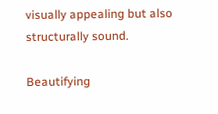visually appealing but also structurally sound.

Beautifying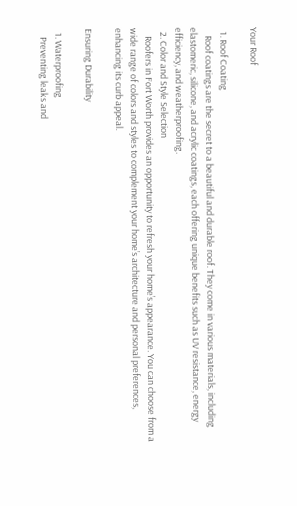Your Roof

  1. Roof Coating
    Roof coatings are the secret to a beautiful and durable roof. They come in various materials, including elastomeric, silicone, and acrylic coatings, each offering unique benefits such as UV resistance, energy efficiency, and weatherproofing.
  2. Color and Style Selection
    Roofers in Fort Worth provides an opportunity to refresh your home’s appearance. You can choose from a wide range of colors and styles to complement your home’s architecture and personal preferences, enhancing its curb appeal.

Ensuring Durability

  1. Waterproofing
    Preventing leaks and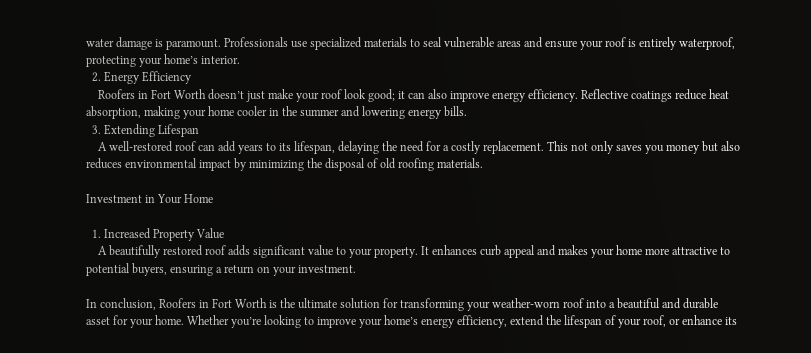water damage is paramount. Professionals use specialized materials to seal vulnerable areas and ensure your roof is entirely waterproof, protecting your home’s interior.
  2. Energy Efficiency
    Roofers in Fort Worth doesn’t just make your roof look good; it can also improve energy efficiency. Reflective coatings reduce heat absorption, making your home cooler in the summer and lowering energy bills.
  3. Extending Lifespan
    A well-restored roof can add years to its lifespan, delaying the need for a costly replacement. This not only saves you money but also reduces environmental impact by minimizing the disposal of old roofing materials.

Investment in Your Home

  1. Increased Property Value
    A beautifully restored roof adds significant value to your property. It enhances curb appeal and makes your home more attractive to potential buyers, ensuring a return on your investment.

In conclusion, Roofers in Fort Worth is the ultimate solution for transforming your weather-worn roof into a beautiful and durable asset for your home. Whether you’re looking to improve your home’s energy efficiency, extend the lifespan of your roof, or enhance its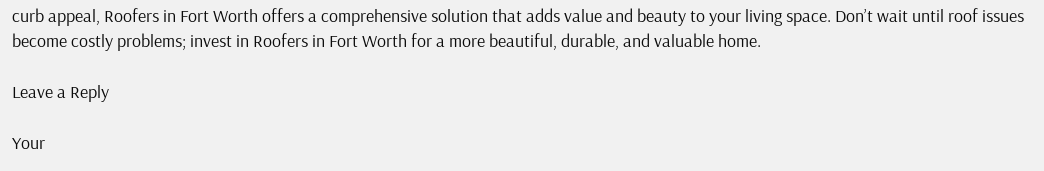curb appeal, Roofers in Fort Worth offers a comprehensive solution that adds value and beauty to your living space. Don’t wait until roof issues become costly problems; invest in Roofers in Fort Worth for a more beautiful, durable, and valuable home.

Leave a Reply

Your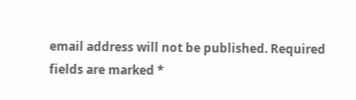email address will not be published. Required fields are marked *